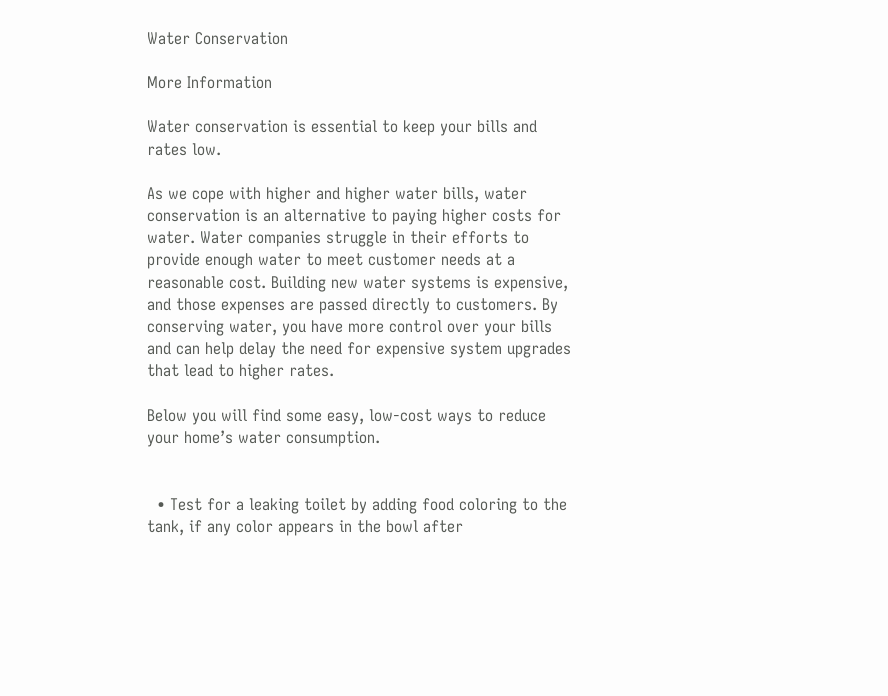Water Conservation

More Information

Water conservation is essential to keep your bills and rates low.

As we cope with higher and higher water bills, water conservation is an alternative to paying higher costs for water. Water companies struggle in their efforts to provide enough water to meet customer needs at a reasonable cost. Building new water systems is expensive, and those expenses are passed directly to customers. By conserving water, you have more control over your bills and can help delay the need for expensive system upgrades that lead to higher rates.

Below you will find some easy, low-cost ways to reduce your home’s water consumption.


  • Test for a leaking toilet by adding food coloring to the tank, if any color appears in the bowl after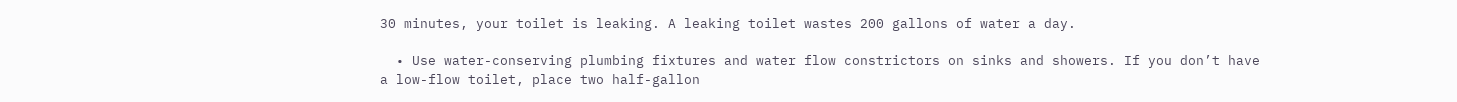30 minutes, your toilet is leaking. A leaking toilet wastes 200 gallons of water a day.

  • Use water-conserving plumbing fixtures and water flow constrictors on sinks and showers. If you don’t have a low-flow toilet, place two half-gallon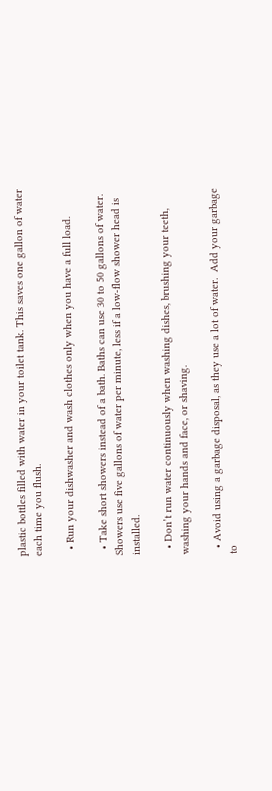plastic bottles filled with water in your toilet tank. This saves one gallon of water each time you flush.

  • Run your dishwasher and wash clothes only when you have a full load.

  • Take short showers instead of a bath. Baths can use 30 to 50 gallons of water. Showers use five gallons of water per minute, less if a low-flow shower head is installed.

  • Don’t run water continuously when washing dishes, brushing your teeth, washing your hands and face, or shaving.

  • Avoid using a garbage disposal, as they use a lot of water.  Add your garbage to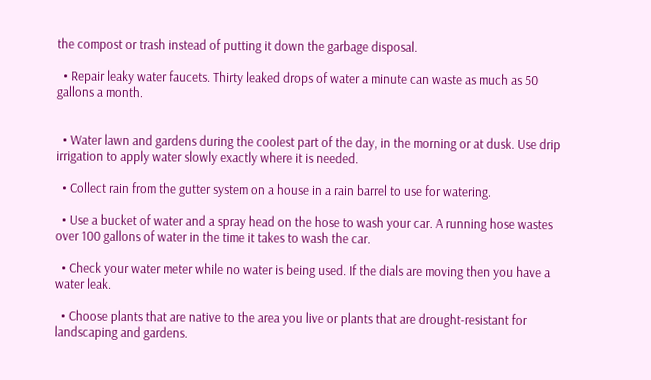the compost or trash instead of putting it down the garbage disposal.

  • Repair leaky water faucets. Thirty leaked drops of water a minute can waste as much as 50 gallons a month.


  • Water lawn and gardens during the coolest part of the day, in the morning or at dusk. Use drip irrigation to apply water slowly exactly where it is needed.

  • Collect rain from the gutter system on a house in a rain barrel to use for watering.

  • Use a bucket of water and a spray head on the hose to wash your car. A running hose wastes over 100 gallons of water in the time it takes to wash the car.

  • Check your water meter while no water is being used. If the dials are moving then you have a water leak.

  • Choose plants that are native to the area you live or plants that are drought-resistant for landscaping and gardens.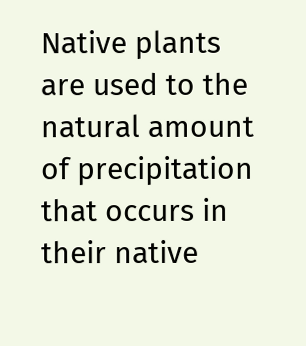Native plants are used to the natural amount of precipitation that occurs in their native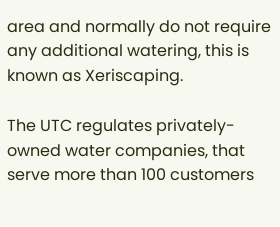area and normally do not require any additional watering, this is known as Xeriscaping.

The UTC regulates privately-owned water companies, that serve more than 100 customers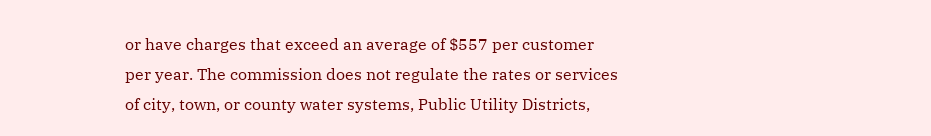or have charges that exceed an average of $557 per customer per year. The commission does not regulate the rates or services of city, town, or county water systems, Public Utility Districts,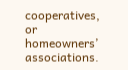cooperatives, or homeowners’ associations.